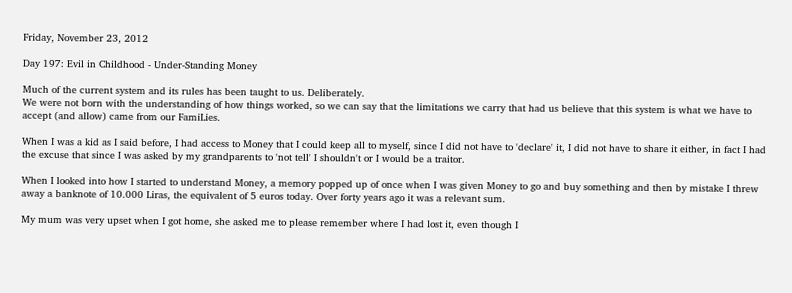Friday, November 23, 2012

Day 197: Evil in Childhood - Under-Standing Money

Much of the current system and its rules has been taught to us. Deliberately.
We were not born with the understanding of how things worked, so we can say that the limitations we carry that had us believe that this system is what we have to accept (and allow) came from our FamiLies.

When I was a kid as I said before, I had access to Money that I could keep all to myself, since I did not have to 'declare' it, I did not have to share it either, in fact I had the excuse that since I was asked by my grandparents to 'not tell' I shouldn't or I would be a traitor.

When I looked into how I started to understand Money, a memory popped up of once when I was given Money to go and buy something and then by mistake I threw away a banknote of 10.000 Liras, the equivalent of 5 euros today. Over forty years ago it was a relevant sum.

My mum was very upset when I got home, she asked me to please remember where I had lost it, even though I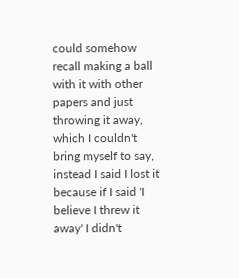could somehow recall making a ball with it with other papers and just throwing it away, which I couldn't bring myself to say, instead I said I lost it because if I said 'I believe I threw it away' I didn't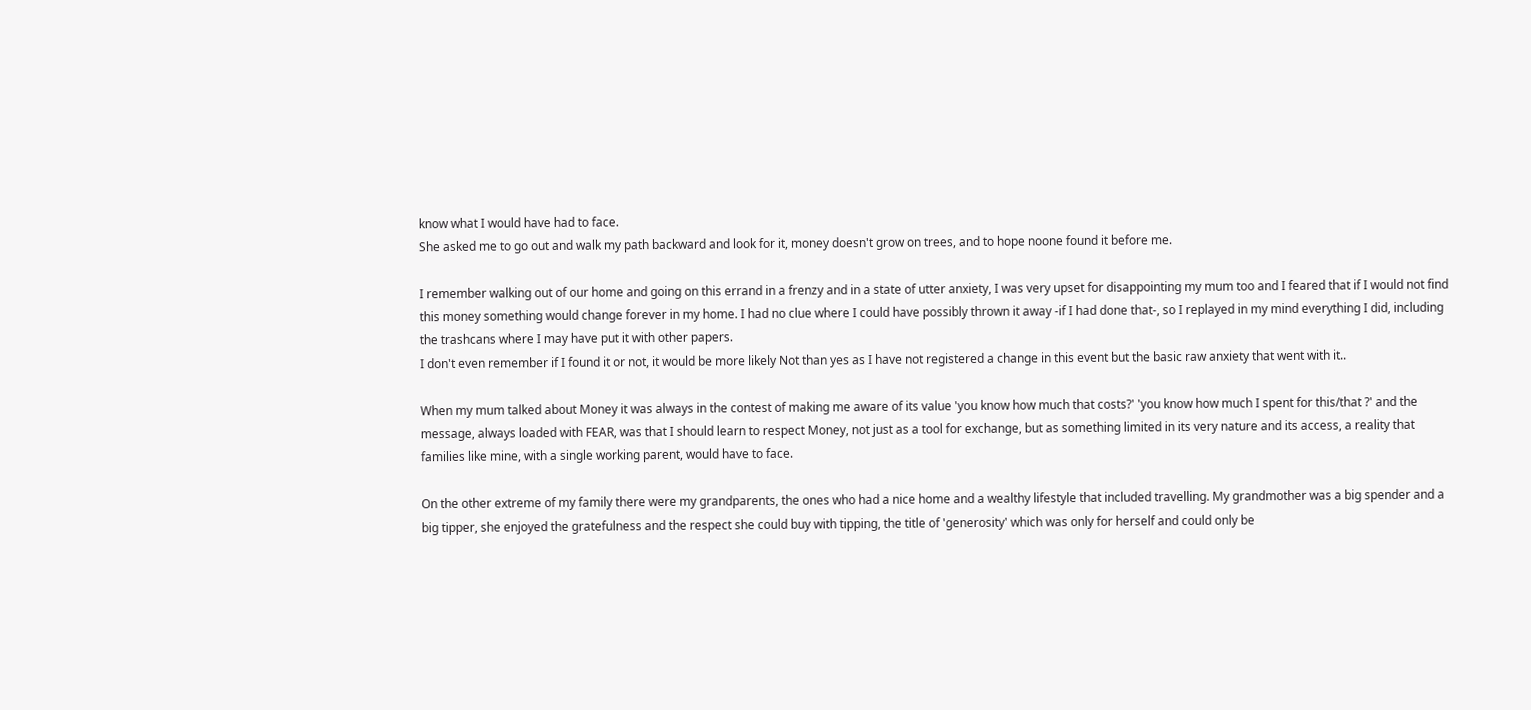know what I would have had to face.
She asked me to go out and walk my path backward and look for it, money doesn't grow on trees, and to hope noone found it before me.

I remember walking out of our home and going on this errand in a frenzy and in a state of utter anxiety, I was very upset for disappointing my mum too and I feared that if I would not find this money something would change forever in my home. I had no clue where I could have possibly thrown it away -if I had done that-, so I replayed in my mind everything I did, including the trashcans where I may have put it with other papers.
I don't even remember if I found it or not, it would be more likely Not than yes as I have not registered a change in this event but the basic raw anxiety that went with it..

When my mum talked about Money it was always in the contest of making me aware of its value 'you know how much that costs?' 'you know how much I spent for this/that ?' and the message, always loaded with FEAR, was that I should learn to respect Money, not just as a tool for exchange, but as something limited in its very nature and its access, a reality that families like mine, with a single working parent, would have to face.

On the other extreme of my family there were my grandparents, the ones who had a nice home and a wealthy lifestyle that included travelling. My grandmother was a big spender and a big tipper, she enjoyed the gratefulness and the respect she could buy with tipping, the title of 'generosity' which was only for herself and could only be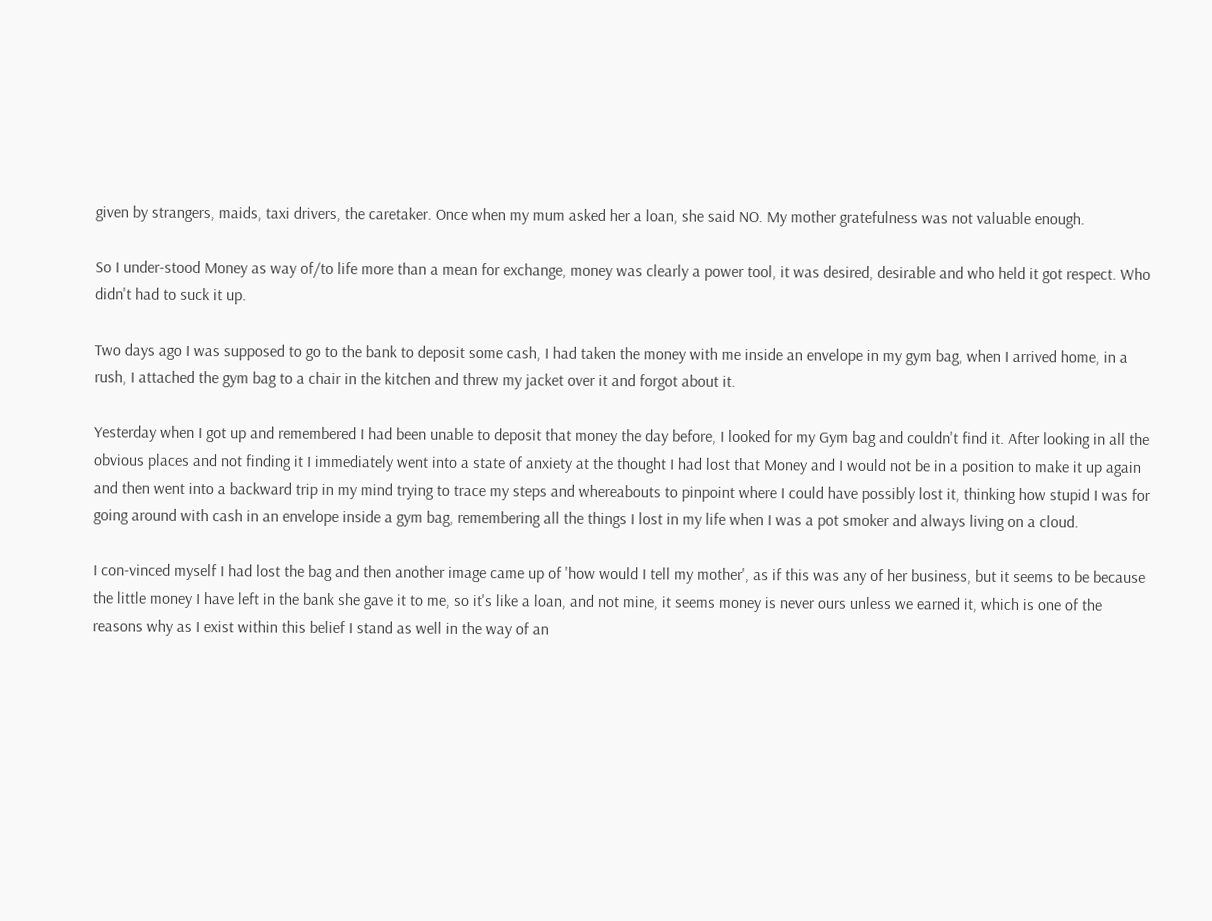given by strangers, maids, taxi drivers, the caretaker. Once when my mum asked her a loan, she said NO. My mother gratefulness was not valuable enough.

So I under-stood Money as way of/to life more than a mean for exchange, money was clearly a power tool, it was desired, desirable and who held it got respect. Who didn't had to suck it up.

Two days ago I was supposed to go to the bank to deposit some cash, I had taken the money with me inside an envelope in my gym bag, when I arrived home, in a rush, I attached the gym bag to a chair in the kitchen and threw my jacket over it and forgot about it.

Yesterday when I got up and remembered I had been unable to deposit that money the day before, I looked for my Gym bag and couldn't find it. After looking in all the obvious places and not finding it I immediately went into a state of anxiety at the thought I had lost that Money and I would not be in a position to make it up again and then went into a backward trip in my mind trying to trace my steps and whereabouts to pinpoint where I could have possibly lost it, thinking how stupid I was for going around with cash in an envelope inside a gym bag, remembering all the things I lost in my life when I was a pot smoker and always living on a cloud.

I con-vinced myself I had lost the bag and then another image came up of 'how would I tell my mother', as if this was any of her business, but it seems to be because the little money I have left in the bank she gave it to me, so it's like a loan, and not mine, it seems money is never ours unless we earned it, which is one of the reasons why as I exist within this belief I stand as well in the way of an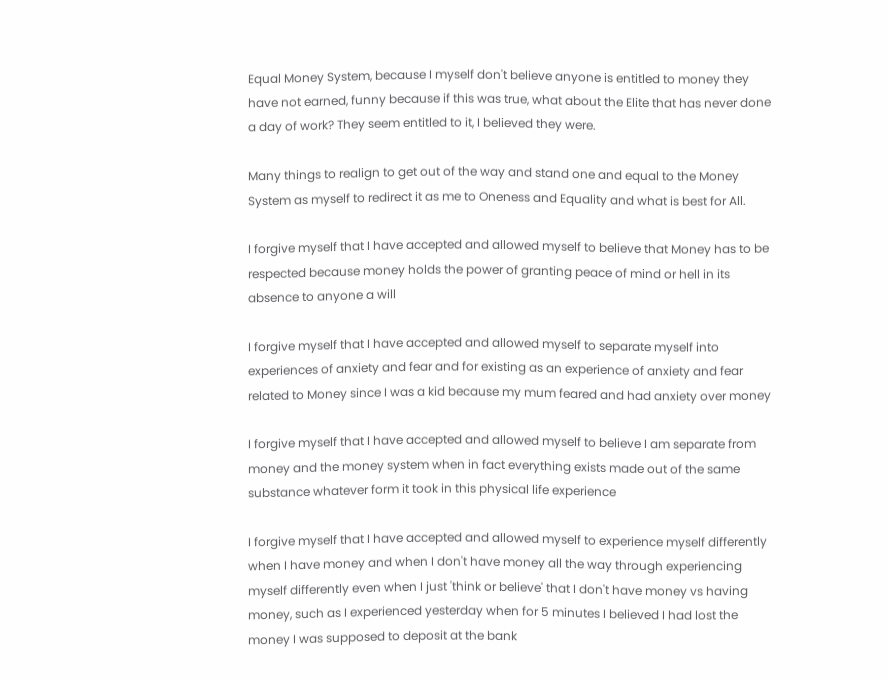Equal Money System, because I myself don't believe anyone is entitled to money they have not earned, funny because if this was true, what about the Elite that has never done a day of work? They seem entitled to it, I believed they were.

Many things to realign to get out of the way and stand one and equal to the Money System as myself to redirect it as me to Oneness and Equality and what is best for All.

I forgive myself that I have accepted and allowed myself to believe that Money has to be respected because money holds the power of granting peace of mind or hell in its absence to anyone a will

I forgive myself that I have accepted and allowed myself to separate myself into experiences of anxiety and fear and for existing as an experience of anxiety and fear related to Money since I was a kid because my mum feared and had anxiety over money

I forgive myself that I have accepted and allowed myself to believe I am separate from money and the money system when in fact everything exists made out of the same substance whatever form it took in this physical life experience

I forgive myself that I have accepted and allowed myself to experience myself differently when I have money and when I don't have money all the way through experiencing myself differently even when I just 'think or believe' that I don't have money vs having money, such as I experienced yesterday when for 5 minutes I believed I had lost the money I was supposed to deposit at the bank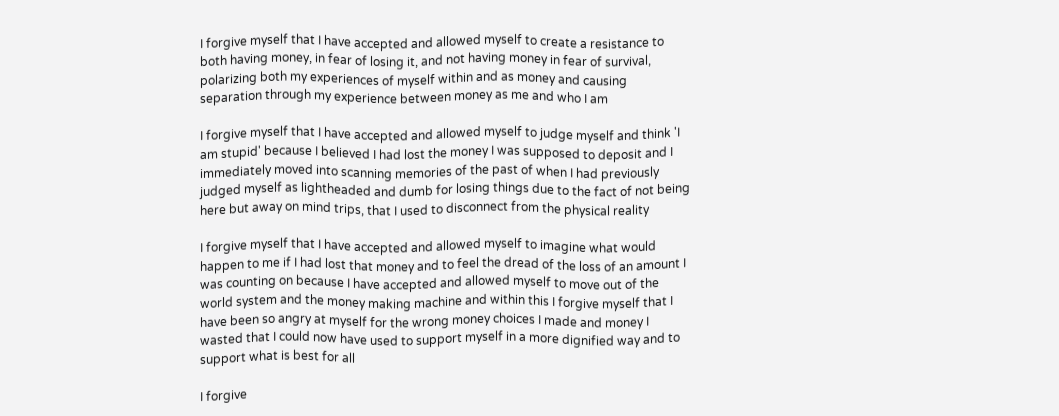I forgive myself that I have accepted and allowed myself to create a resistance to both having money, in fear of losing it, and not having money in fear of survival, polarizing both my experiences of myself within and as money and causing separation through my experience between money as me and who I am

I forgive myself that I have accepted and allowed myself to judge myself and think 'I am stupid' because I believed I had lost the money I was supposed to deposit and I immediately moved into scanning memories of the past of when I had previously judged myself as lightheaded and dumb for losing things due to the fact of not being here but away on mind trips, that I used to disconnect from the physical reality

I forgive myself that I have accepted and allowed myself to imagine what would happen to me if I had lost that money and to feel the dread of the loss of an amount I was counting on because I have accepted and allowed myself to move out of the world system and the money making machine and within this I forgive myself that I have been so angry at myself for the wrong money choices I made and money I wasted that I could now have used to support myself in a more dignified way and to support what is best for all

I forgive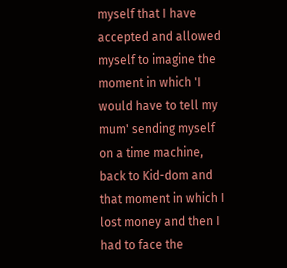myself that I have accepted and allowed myself to imagine the moment in which 'I would have to tell my mum' sending myself on a time machine, back to Kid-dom and that moment in which I lost money and then I had to face the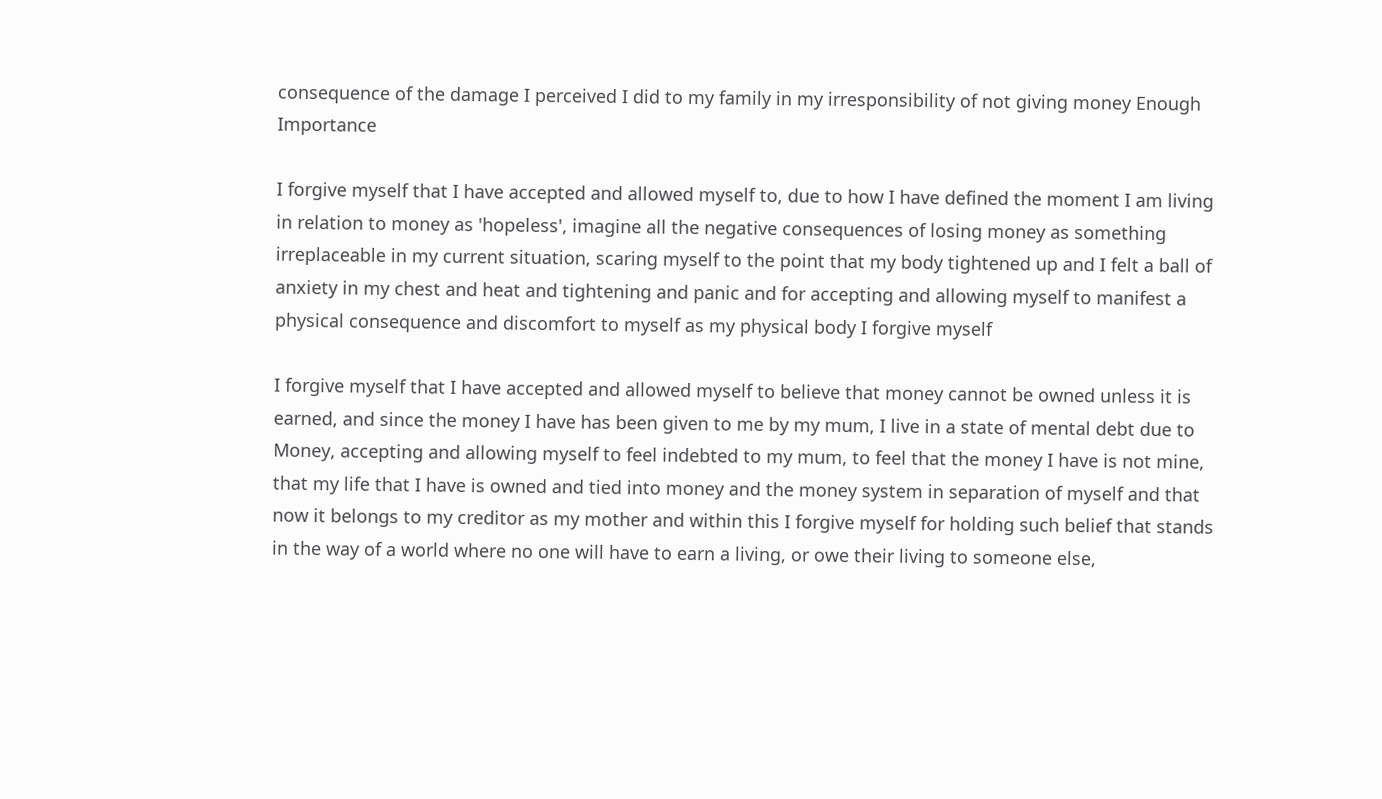consequence of the damage I perceived I did to my family in my irresponsibility of not giving money Enough Importance

I forgive myself that I have accepted and allowed myself to, due to how I have defined the moment I am living in relation to money as 'hopeless', imagine all the negative consequences of losing money as something irreplaceable in my current situation, scaring myself to the point that my body tightened up and I felt a ball of anxiety in my chest and heat and tightening and panic and for accepting and allowing myself to manifest a physical consequence and discomfort to myself as my physical body I forgive myself

I forgive myself that I have accepted and allowed myself to believe that money cannot be owned unless it is earned, and since the money I have has been given to me by my mum, I live in a state of mental debt due to Money, accepting and allowing myself to feel indebted to my mum, to feel that the money I have is not mine, that my life that I have is owned and tied into money and the money system in separation of myself and that now it belongs to my creditor as my mother and within this I forgive myself for holding such belief that stands in the way of a world where no one will have to earn a living, or owe their living to someone else,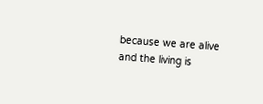because we are alive and the living is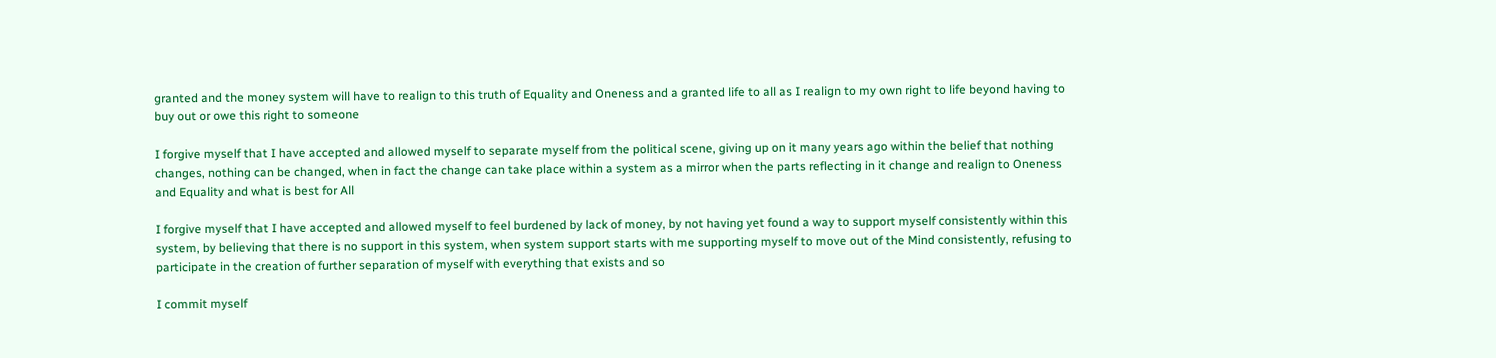granted and the money system will have to realign to this truth of Equality and Oneness and a granted life to all as I realign to my own right to life beyond having to buy out or owe this right to someone

I forgive myself that I have accepted and allowed myself to separate myself from the political scene, giving up on it many years ago within the belief that nothing changes, nothing can be changed, when in fact the change can take place within a system as a mirror when the parts reflecting in it change and realign to Oneness and Equality and what is best for All

I forgive myself that I have accepted and allowed myself to feel burdened by lack of money, by not having yet found a way to support myself consistently within this system, by believing that there is no support in this system, when system support starts with me supporting myself to move out of the Mind consistently, refusing to participate in the creation of further separation of myself with everything that exists and so

I commit myself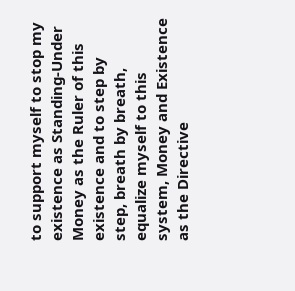to support myself to stop my existence as Standing-Under Money as the Ruler of this existence and to step by step, breath by breath, equalize myself to this system, Money and Existence as the Directive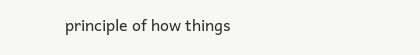principle of how things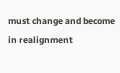must change and become in realignment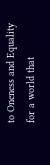to Oneness and Equality for a world that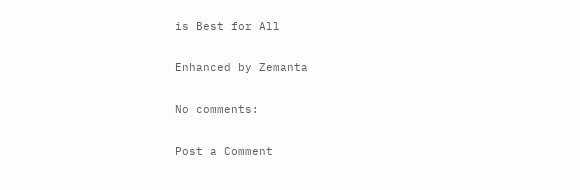is Best for All

Enhanced by Zemanta

No comments:

Post a Comment